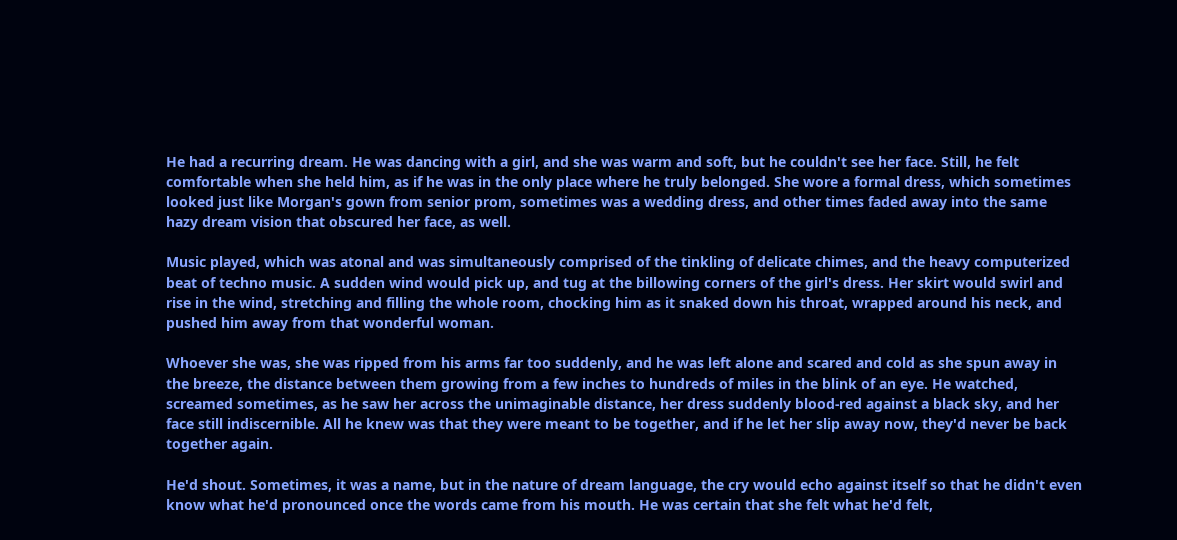He had a recurring dream. He was dancing with a girl, and she was warm and soft, but he couldn't see her face. Still, he felt comfortable when she held him, as if he was in the only place where he truly belonged. She wore a formal dress, which sometimes looked just like Morgan's gown from senior prom, sometimes was a wedding dress, and other times faded away into the same hazy dream vision that obscured her face, as well.

Music played, which was atonal and was simultaneously comprised of the tinkling of delicate chimes, and the heavy computerized beat of techno music. A sudden wind would pick up, and tug at the billowing corners of the girl's dress. Her skirt would swirl and rise in the wind, stretching and filling the whole room, chocking him as it snaked down his throat, wrapped around his neck, and pushed him away from that wonderful woman.

Whoever she was, she was ripped from his arms far too suddenly, and he was left alone and scared and cold as she spun away in the breeze, the distance between them growing from a few inches to hundreds of miles in the blink of an eye. He watched, screamed sometimes, as he saw her across the unimaginable distance, her dress suddenly blood-red against a black sky, and her face still indiscernible. All he knew was that they were meant to be together, and if he let her slip away now, they'd never be back together again.

He'd shout. Sometimes, it was a name, but in the nature of dream language, the cry would echo against itself so that he didn't even know what he'd pronounced once the words came from his mouth. He was certain that she felt what he'd felt,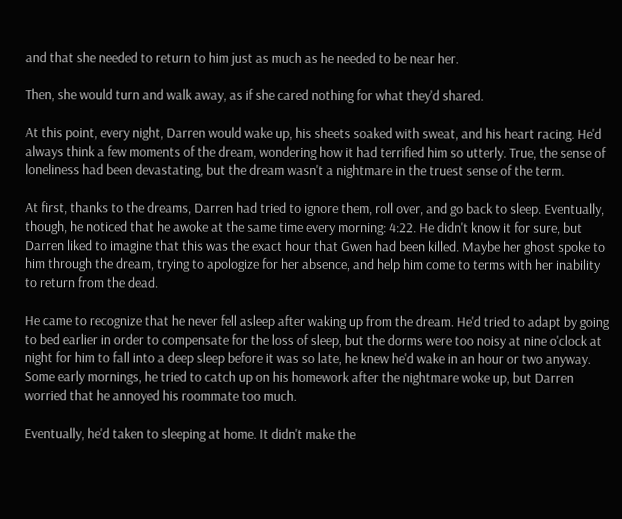and that she needed to return to him just as much as he needed to be near her.

Then, she would turn and walk away, as if she cared nothing for what they'd shared.

At this point, every night, Darren would wake up, his sheets soaked with sweat, and his heart racing. He'd always think a few moments of the dream, wondering how it had terrified him so utterly. True, the sense of loneliness had been devastating, but the dream wasn't a nightmare in the truest sense of the term.

At first, thanks to the dreams, Darren had tried to ignore them, roll over, and go back to sleep. Eventually, though, he noticed that he awoke at the same time every morning: 4:22. He didn't know it for sure, but Darren liked to imagine that this was the exact hour that Gwen had been killed. Maybe her ghost spoke to him through the dream, trying to apologize for her absence, and help him come to terms with her inability to return from the dead.

He came to recognize that he never fell asleep after waking up from the dream. He'd tried to adapt by going to bed earlier in order to compensate for the loss of sleep, but the dorms were too noisy at nine o'clock at night for him to fall into a deep sleep before it was so late, he knew he'd wake in an hour or two anyway. Some early mornings, he tried to catch up on his homework after the nightmare woke up, but Darren worried that he annoyed his roommate too much.

Eventually, he'd taken to sleeping at home. It didn't make the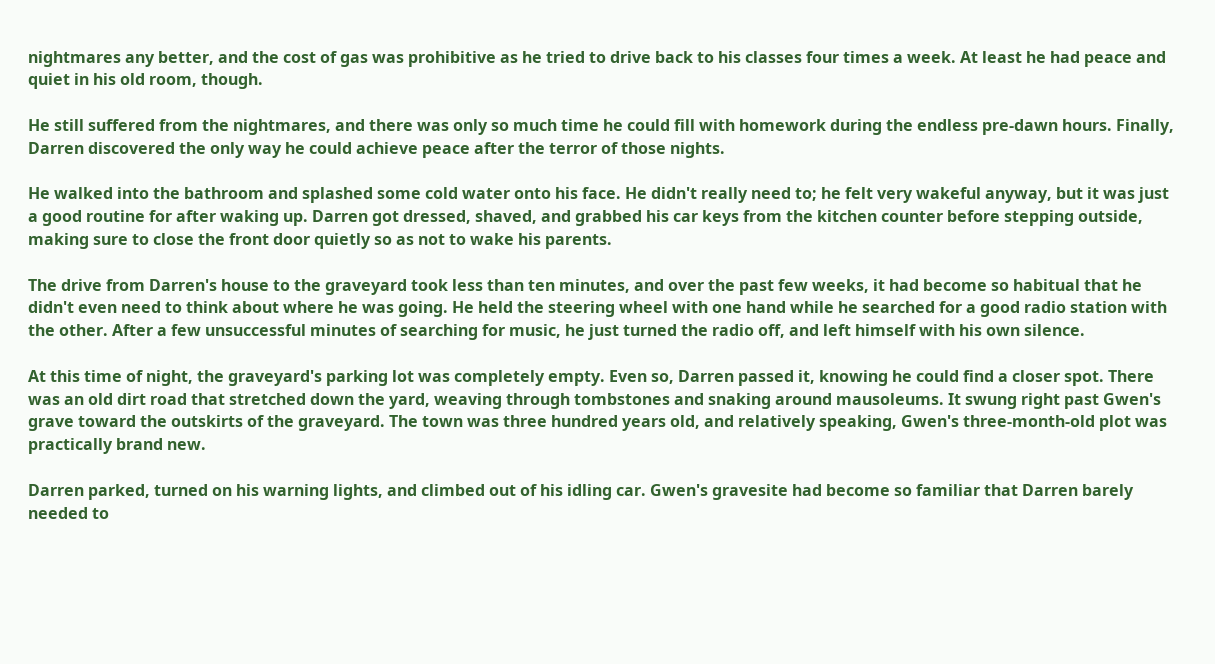nightmares any better, and the cost of gas was prohibitive as he tried to drive back to his classes four times a week. At least he had peace and quiet in his old room, though.

He still suffered from the nightmares, and there was only so much time he could fill with homework during the endless pre-dawn hours. Finally, Darren discovered the only way he could achieve peace after the terror of those nights.

He walked into the bathroom and splashed some cold water onto his face. He didn't really need to; he felt very wakeful anyway, but it was just a good routine for after waking up. Darren got dressed, shaved, and grabbed his car keys from the kitchen counter before stepping outside, making sure to close the front door quietly so as not to wake his parents.

The drive from Darren's house to the graveyard took less than ten minutes, and over the past few weeks, it had become so habitual that he didn't even need to think about where he was going. He held the steering wheel with one hand while he searched for a good radio station with the other. After a few unsuccessful minutes of searching for music, he just turned the radio off, and left himself with his own silence.

At this time of night, the graveyard's parking lot was completely empty. Even so, Darren passed it, knowing he could find a closer spot. There was an old dirt road that stretched down the yard, weaving through tombstones and snaking around mausoleums. It swung right past Gwen's grave toward the outskirts of the graveyard. The town was three hundred years old, and relatively speaking, Gwen's three-month-old plot was practically brand new.

Darren parked, turned on his warning lights, and climbed out of his idling car. Gwen's gravesite had become so familiar that Darren barely needed to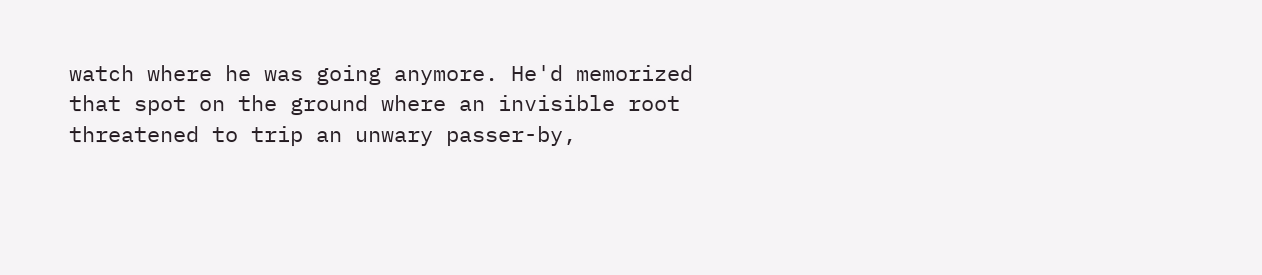watch where he was going anymore. He'd memorized that spot on the ground where an invisible root threatened to trip an unwary passer-by,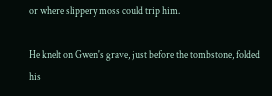or where slippery moss could trip him.

He knelt on Gwen's grave, just before the tombstone, folded his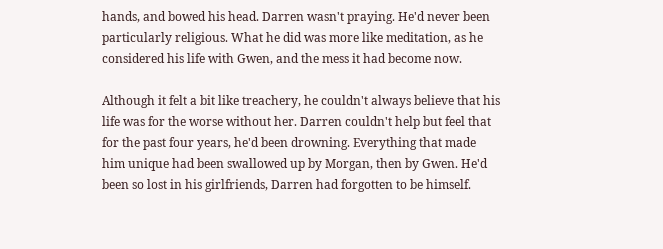hands, and bowed his head. Darren wasn't praying. He'd never been particularly religious. What he did was more like meditation, as he considered his life with Gwen, and the mess it had become now.

Although it felt a bit like treachery, he couldn't always believe that his life was for the worse without her. Darren couldn't help but feel that for the past four years, he'd been drowning. Everything that made him unique had been swallowed up by Morgan, then by Gwen. He'd been so lost in his girlfriends, Darren had forgotten to be himself.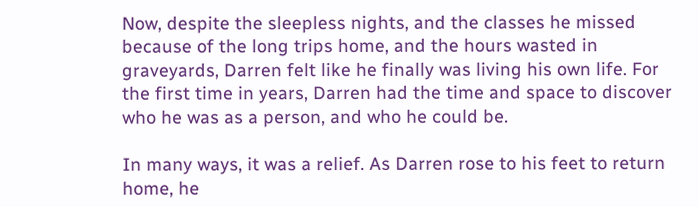Now, despite the sleepless nights, and the classes he missed because of the long trips home, and the hours wasted in graveyards, Darren felt like he finally was living his own life. For the first time in years, Darren had the time and space to discover who he was as a person, and who he could be.

In many ways, it was a relief. As Darren rose to his feet to return home, he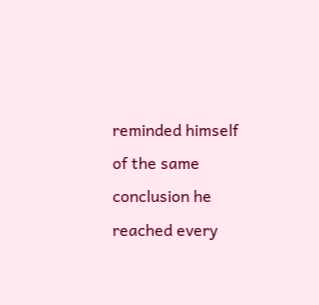reminded himself of the same conclusion he reached every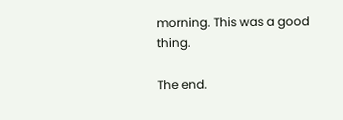morning. This was a good thing.

The end.